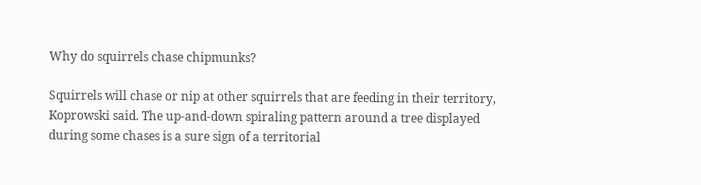Why do squirrels chase chipmunks?

Squirrels will chase or nip at other squirrels that are feeding in their territory, Koprowski said. The up-and-down spiraling pattern around a tree displayed during some chases is a sure sign of a territorial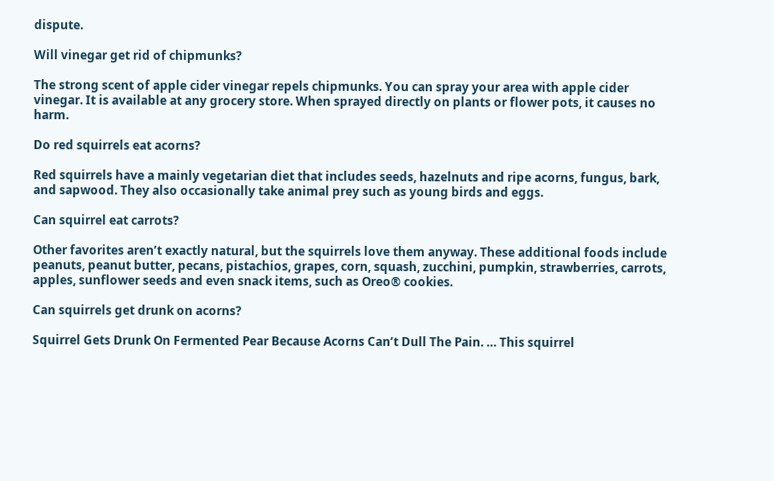dispute.

Will vinegar get rid of chipmunks?

The strong scent of apple cider vinegar repels chipmunks. You can spray your area with apple cider vinegar. It is available at any grocery store. When sprayed directly on plants or flower pots, it causes no harm.

Do red squirrels eat acorns?

Red squirrels have a mainly vegetarian diet that includes seeds, hazelnuts and ripe acorns, fungus, bark, and sapwood. They also occasionally take animal prey such as young birds and eggs.

Can squirrel eat carrots?

Other favorites aren’t exactly natural, but the squirrels love them anyway. These additional foods include peanuts, peanut butter, pecans, pistachios, grapes, corn, squash, zucchini, pumpkin, strawberries, carrots, apples, sunflower seeds and even snack items, such as Oreo® cookies.

Can squirrels get drunk on acorns?

Squirrel Gets Drunk On Fermented Pear Because Acorns Can’t Dull The Pain. … This squirrel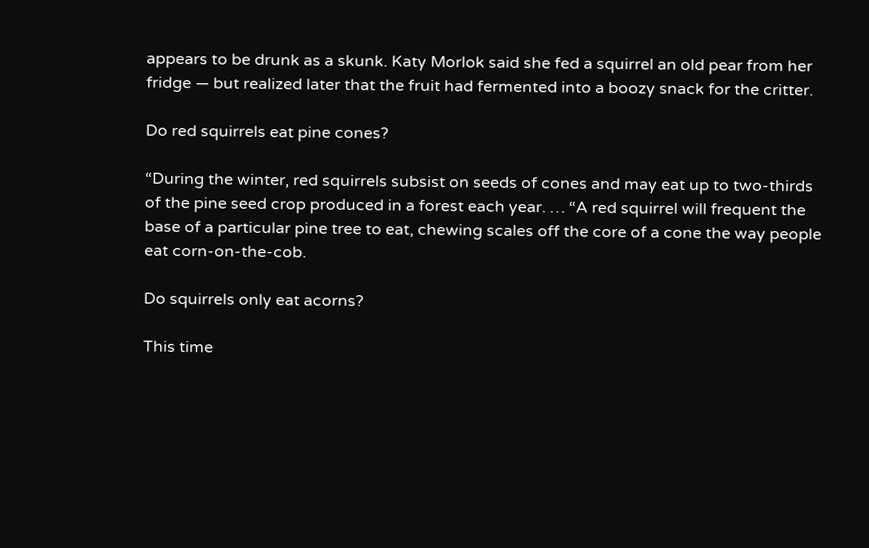appears to be drunk as a skunk. Katy Morlok said she fed a squirrel an old pear from her fridge ― but realized later that the fruit had fermented into a boozy snack for the critter.

Do red squirrels eat pine cones?

“During the winter, red squirrels subsist on seeds of cones and may eat up to two-thirds of the pine seed crop produced in a forest each year. … “A red squirrel will frequent the base of a particular pine tree to eat, chewing scales off the core of a cone the way people eat corn-on-the-cob.

Do squirrels only eat acorns?

This time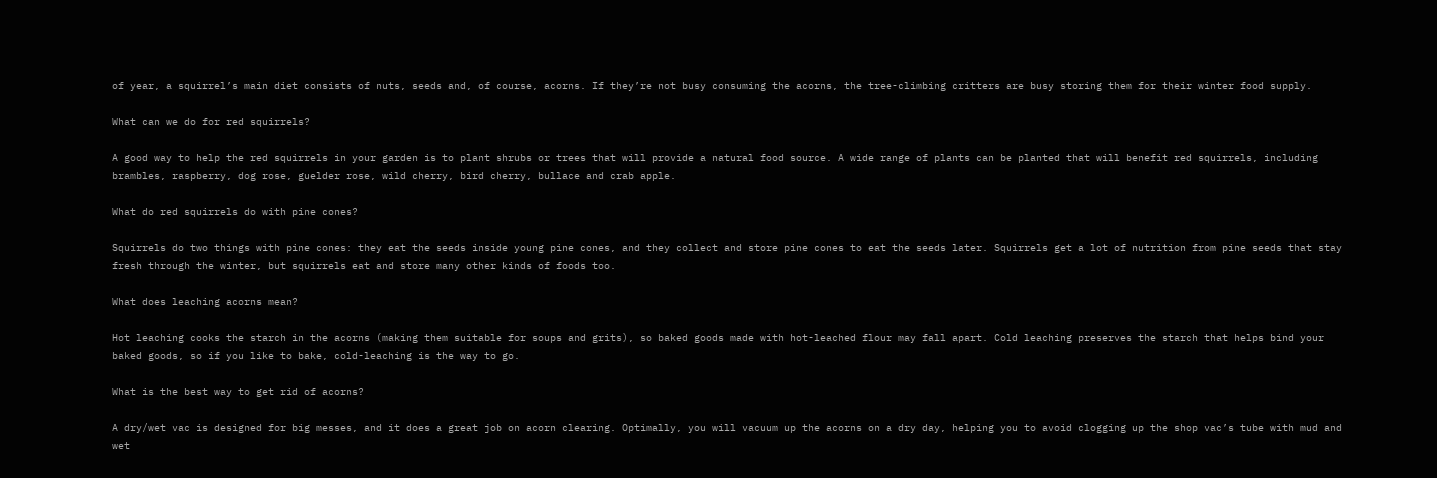of year, a squirrel’s main diet consists of nuts, seeds and, of course, acorns. If they’re not busy consuming the acorns, the tree-climbing critters are busy storing them for their winter food supply.

What can we do for red squirrels?

A good way to help the red squirrels in your garden is to plant shrubs or trees that will provide a natural food source. A wide range of plants can be planted that will benefit red squirrels, including brambles, raspberry, dog rose, guelder rose, wild cherry, bird cherry, bullace and crab apple.

What do red squirrels do with pine cones?

Squirrels do two things with pine cones: they eat the seeds inside young pine cones, and they collect and store pine cones to eat the seeds later. Squirrels get a lot of nutrition from pine seeds that stay fresh through the winter, but squirrels eat and store many other kinds of foods too.

What does leaching acorns mean?

Hot leaching cooks the starch in the acorns (making them suitable for soups and grits), so baked goods made with hot-leached flour may fall apart. Cold leaching preserves the starch that helps bind your baked goods, so if you like to bake, cold-leaching is the way to go.

What is the best way to get rid of acorns?

A dry/wet vac is designed for big messes, and it does a great job on acorn clearing. Optimally, you will vacuum up the acorns on a dry day, helping you to avoid clogging up the shop vac’s tube with mud and wet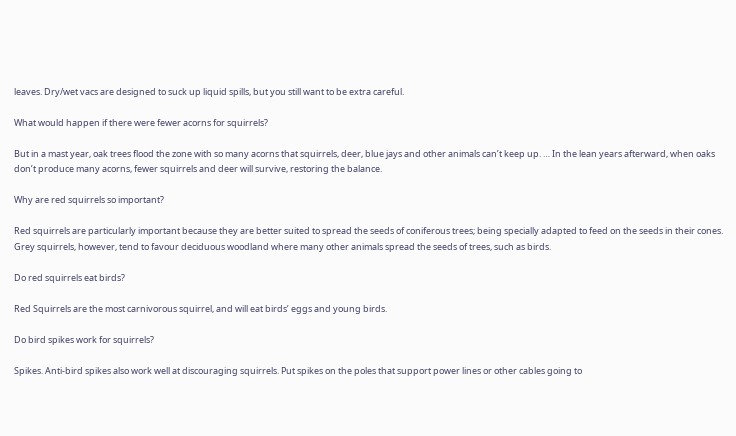leaves. Dry/wet vacs are designed to suck up liquid spills, but you still want to be extra careful.

What would happen if there were fewer acorns for squirrels?

But in a mast year, oak trees flood the zone with so many acorns that squirrels, deer, blue jays and other animals can’t keep up. … In the lean years afterward, when oaks don’t produce many acorns, fewer squirrels and deer will survive, restoring the balance.

Why are red squirrels so important?

Red squirrels are particularly important because they are better suited to spread the seeds of coniferous trees; being specially adapted to feed on the seeds in their cones. Grey squirrels, however, tend to favour deciduous woodland where many other animals spread the seeds of trees, such as birds.

Do red squirrels eat birds?

Red Squirrels are the most carnivorous squirrel, and will eat birds’ eggs and young birds.

Do bird spikes work for squirrels?

Spikes. Anti-bird spikes also work well at discouraging squirrels. Put spikes on the poles that support power lines or other cables going to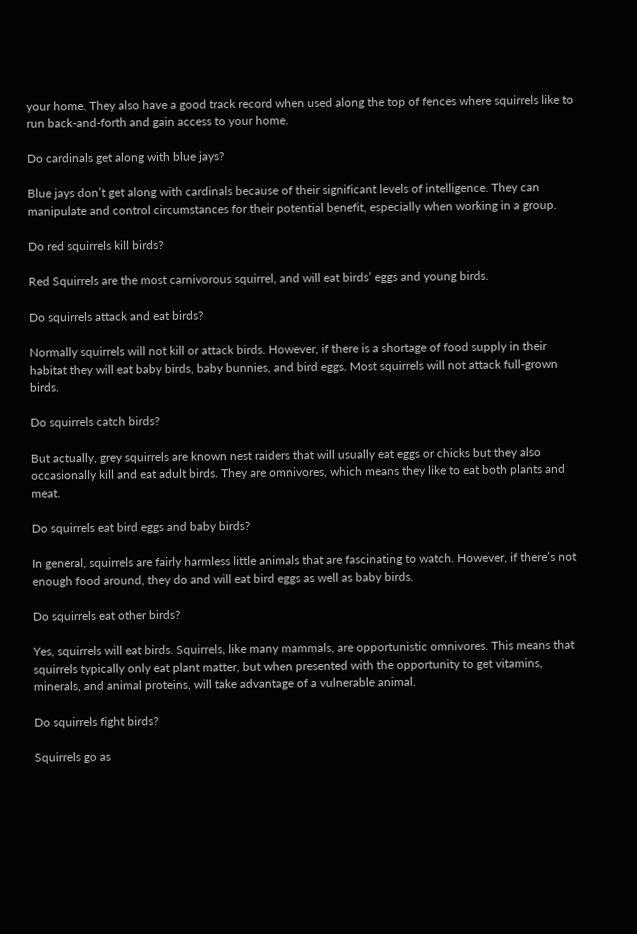your home. They also have a good track record when used along the top of fences where squirrels like to run back-and-forth and gain access to your home.

Do cardinals get along with blue jays?

Blue jays don’t get along with cardinals because of their significant levels of intelligence. They can manipulate and control circumstances for their potential benefit, especially when working in a group.

Do red squirrels kill birds?

Red Squirrels are the most carnivorous squirrel, and will eat birds’ eggs and young birds.

Do squirrels attack and eat birds?

Normally squirrels will not kill or attack birds. However, if there is a shortage of food supply in their habitat they will eat baby birds, baby bunnies, and bird eggs. Most squirrels will not attack full-grown birds.

Do squirrels catch birds?

But actually, grey squirrels are known nest raiders that will usually eat eggs or chicks but they also occasionally kill and eat adult birds. They are omnivores, which means they like to eat both plants and meat.

Do squirrels eat bird eggs and baby birds?

In general, squirrels are fairly harmless little animals that are fascinating to watch. However, if there’s not enough food around, they do and will eat bird eggs as well as baby birds.

Do squirrels eat other birds?

Yes, squirrels will eat birds. Squirrels, like many mammals, are opportunistic omnivores. This means that squirrels typically only eat plant matter, but when presented with the opportunity to get vitamins, minerals, and animal proteins, will take advantage of a vulnerable animal.

Do squirrels fight birds?

Squirrels go as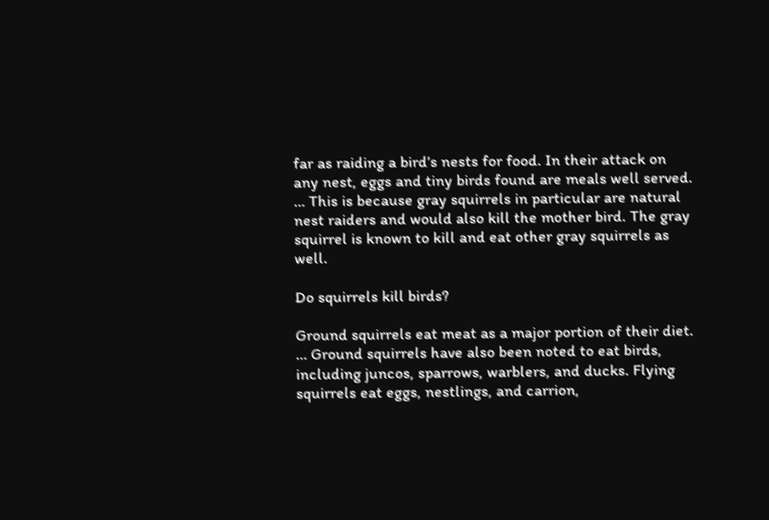far as raiding a bird’s nests for food. In their attack on any nest, eggs and tiny birds found are meals well served. … This is because gray squirrels in particular are natural nest raiders and would also kill the mother bird. The gray squirrel is known to kill and eat other gray squirrels as well.

Do squirrels kill birds?

Ground squirrels eat meat as a major portion of their diet. … Ground squirrels have also been noted to eat birds, including juncos, sparrows, warblers, and ducks. Flying squirrels eat eggs, nestlings, and carrion,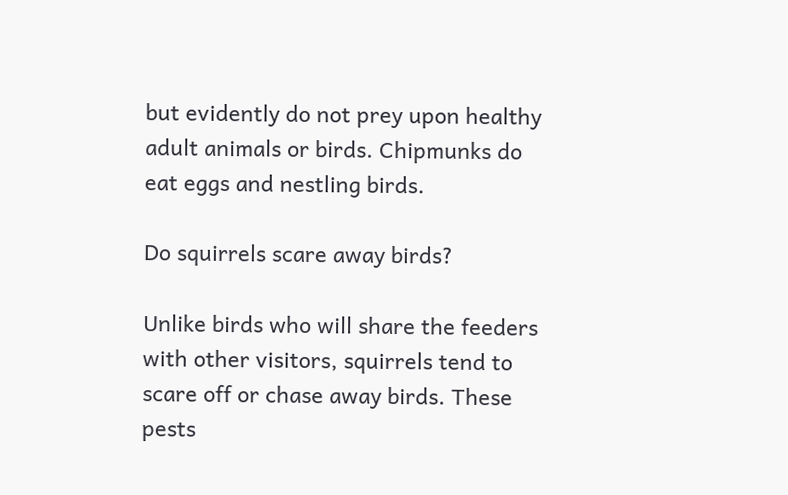but evidently do not prey upon healthy adult animals or birds. Chipmunks do eat eggs and nestling birds.

Do squirrels scare away birds?

Unlike birds who will share the feeders with other visitors, squirrels tend to scare off or chase away birds. These pests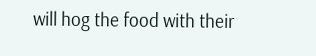will hog the food with their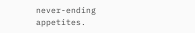never-ending appetites.